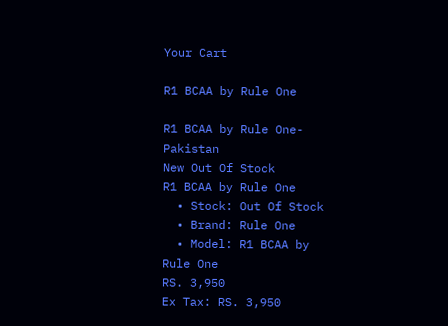Your Cart

R1 BCAA by Rule One

R1 BCAA by Rule One-Pakistan
New Out Of Stock
R1 BCAA by Rule One
  • Stock: Out Of Stock
  • Brand: Rule One
  • Model: R1 BCAA by Rule One
RS. 3,950
Ex Tax: RS. 3,950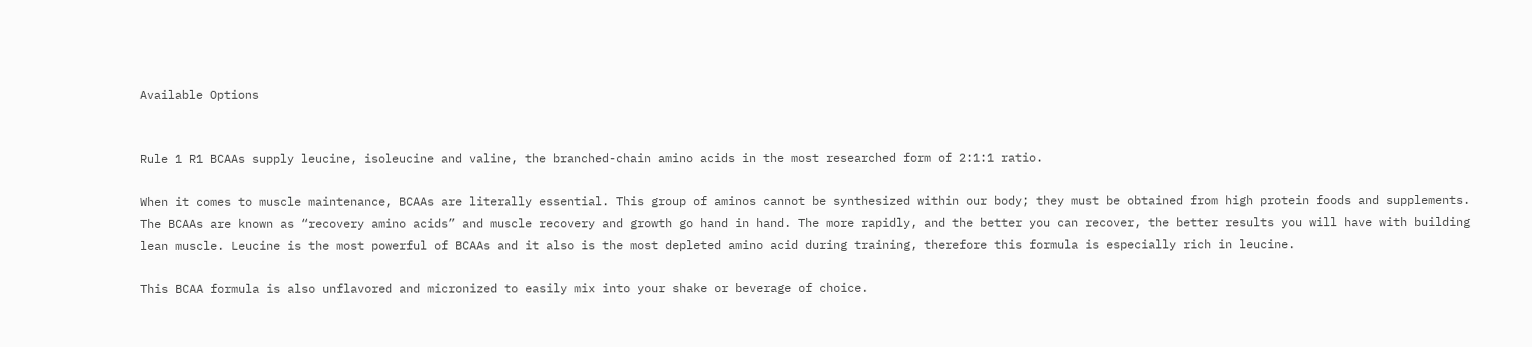Available Options


Rule 1 R1 BCAAs supply leucine, isoleucine and valine, the branched-chain amino acids in the most researched form of 2:1:1 ratio.

When it comes to muscle maintenance, BCAAs are literally essential. This group of aminos cannot be synthesized within our body; they must be obtained from high protein foods and supplements. The BCAAs are known as “recovery amino acids” and muscle recovery and growth go hand in hand. The more rapidly, and the better you can recover, the better results you will have with building lean muscle. Leucine is the most powerful of BCAAs and it also is the most depleted amino acid during training, therefore this formula is especially rich in leucine.

This BCAA formula is also unflavored and micronized to easily mix into your shake or beverage of choice.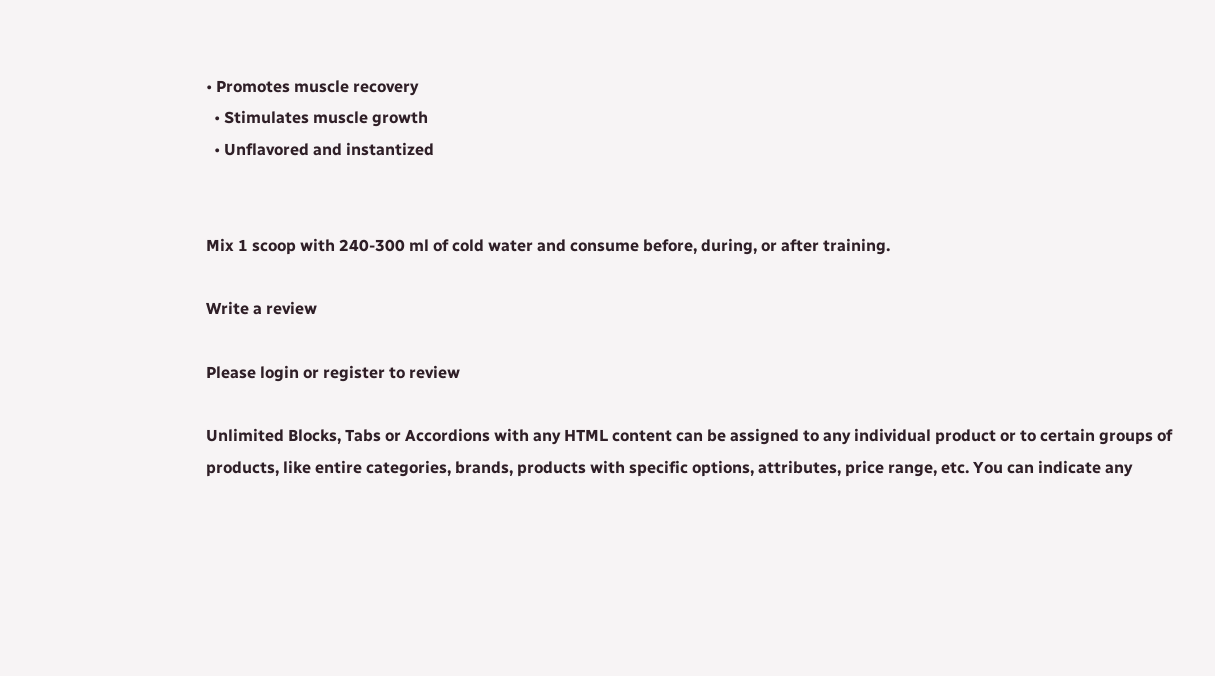• Promotes muscle recovery
  • Stimulates muscle growth
  • Unflavored and instantized


Mix 1 scoop with 240-300 ml of cold water and consume before, during, or after training.

Write a review

Please login or register to review

Unlimited Blocks, Tabs or Accordions with any HTML content can be assigned to any individual product or to certain groups of products, like entire categories, brands, products with specific options, attributes, price range, etc. You can indicate any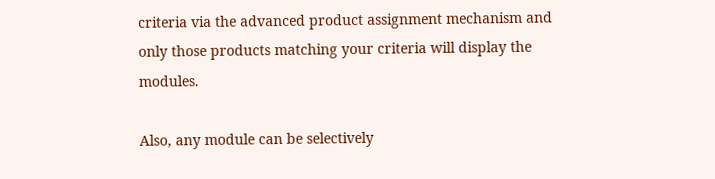criteria via the advanced product assignment mechanism and only those products matching your criteria will display the modules.

Also, any module can be selectively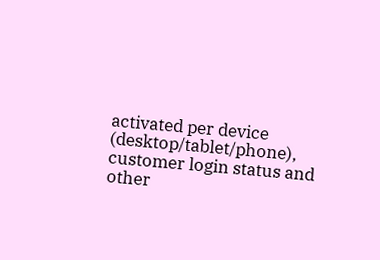activated per device (desktop/tablet/phone), customer login status and other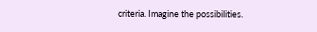criteria. Imagine the possibilities.